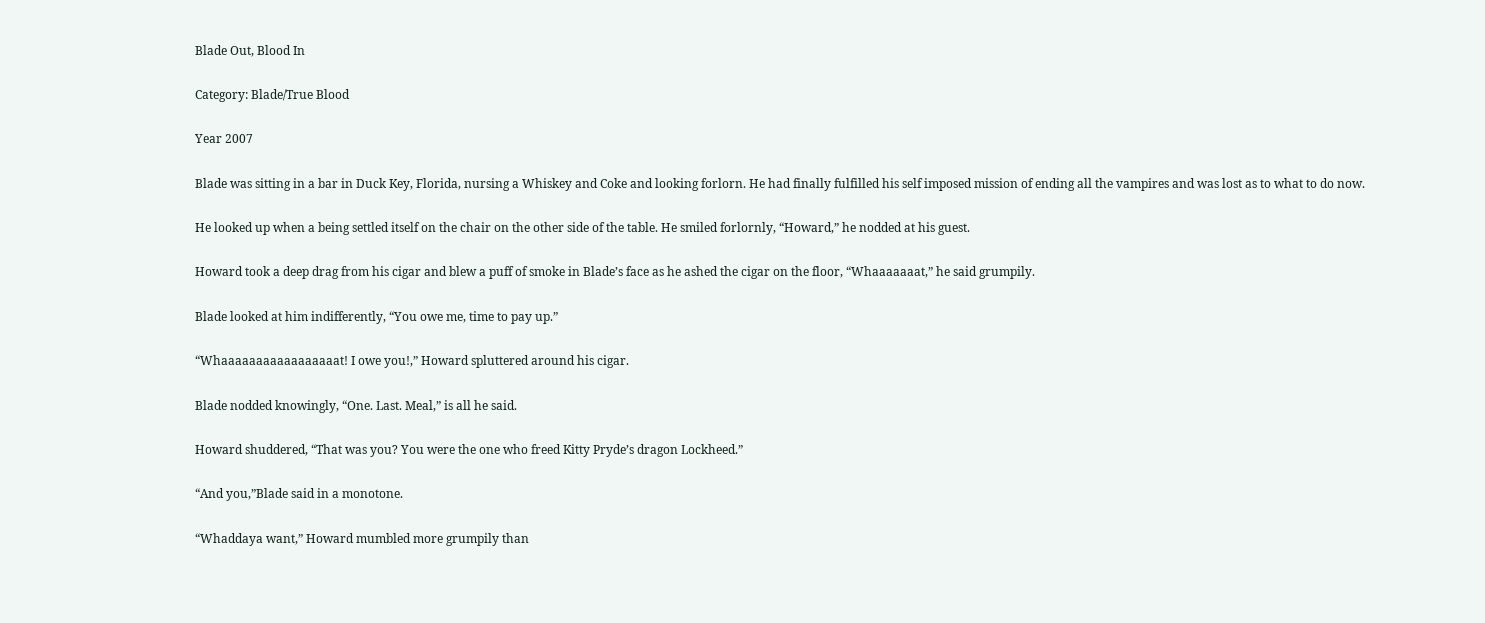Blade Out, Blood In

Category: Blade/True Blood

Year 2007

Blade was sitting in a bar in Duck Key, Florida, nursing a Whiskey and Coke and looking forlorn. He had finally fulfilled his self imposed mission of ending all the vampires and was lost as to what to do now.

He looked up when a being settled itself on the chair on the other side of the table. He smiled forlornly, “Howard,” he nodded at his guest.

Howard took a deep drag from his cigar and blew a puff of smoke in Blade’s face as he ashed the cigar on the floor, “Whaaaaaaat,” he said grumpily.

Blade looked at him indifferently, “You owe me, time to pay up.”

“Whaaaaaaaaaaaaaaaaat! I owe you!,” Howard spluttered around his cigar.

Blade nodded knowingly, “One. Last. Meal,” is all he said.

Howard shuddered, “That was you? You were the one who freed Kitty Pryde’s dragon Lockheed.”

“And you,”Blade said in a monotone.

“Whaddaya want,” Howard mumbled more grumpily than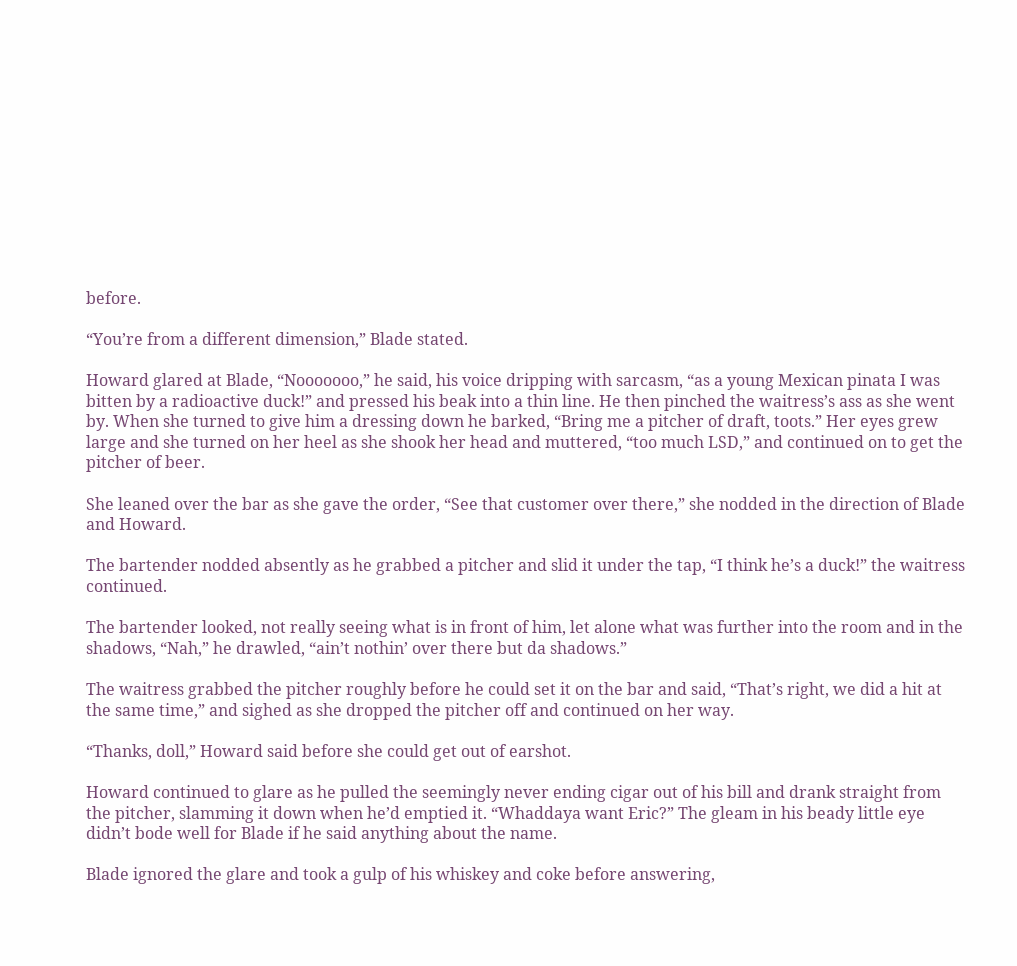before.

“You’re from a different dimension,” Blade stated.

Howard glared at Blade, “Nooooooo,” he said, his voice dripping with sarcasm, “as a young Mexican pinata I was bitten by a radioactive duck!” and pressed his beak into a thin line. He then pinched the waitress’s ass as she went by. When she turned to give him a dressing down he barked, “Bring me a pitcher of draft, toots.” Her eyes grew large and she turned on her heel as she shook her head and muttered, “too much LSD,” and continued on to get the pitcher of beer.

She leaned over the bar as she gave the order, “See that customer over there,” she nodded in the direction of Blade and Howard.

The bartender nodded absently as he grabbed a pitcher and slid it under the tap, “I think he’s a duck!” the waitress continued.

The bartender looked, not really seeing what is in front of him, let alone what was further into the room and in the shadows, “Nah,” he drawled, “ain’t nothin’ over there but da shadows.”

The waitress grabbed the pitcher roughly before he could set it on the bar and said, “That’s right, we did a hit at the same time,” and sighed as she dropped the pitcher off and continued on her way.

“Thanks, doll,” Howard said before she could get out of earshot.

Howard continued to glare as he pulled the seemingly never ending cigar out of his bill and drank straight from the pitcher, slamming it down when he’d emptied it. “Whaddaya want Eric?” The gleam in his beady little eye didn’t bode well for Blade if he said anything about the name.

Blade ignored the glare and took a gulp of his whiskey and coke before answering,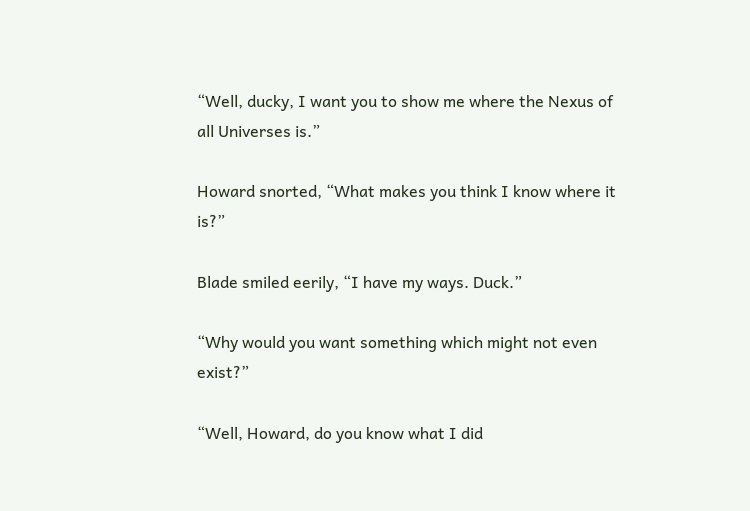“Well, ducky, I want you to show me where the Nexus of all Universes is.”

Howard snorted, “What makes you think I know where it is?”

Blade smiled eerily, “I have my ways. Duck.”

“Why would you want something which might not even exist?”

“Well, Howard, do you know what I did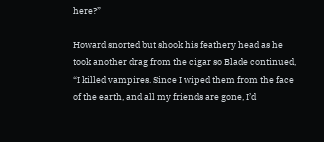here?”

Howard snorted but shook his feathery head as he took another drag from the cigar so Blade continued, “I killed vampires. Since I wiped them from the face of the earth, and all my friends are gone, I’d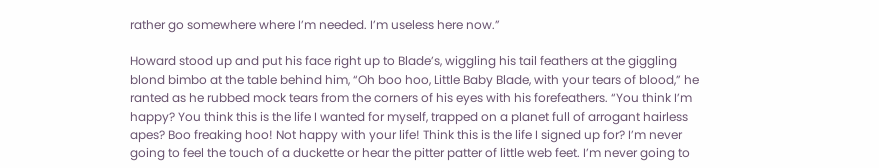rather go somewhere where I’m needed. I’m useless here now.”

Howard stood up and put his face right up to Blade’s, wiggling his tail feathers at the giggling blond bimbo at the table behind him, “Oh boo hoo, Little Baby Blade, with your tears of blood,” he ranted as he rubbed mock tears from the corners of his eyes with his forefeathers. “You think I’m happy? You think this is the life I wanted for myself, trapped on a planet full of arrogant hairless apes? Boo freaking hoo! Not happy with your life! Think this is the life I signed up for? I’m never going to feel the touch of a duckette or hear the pitter patter of little web feet. I’m never going to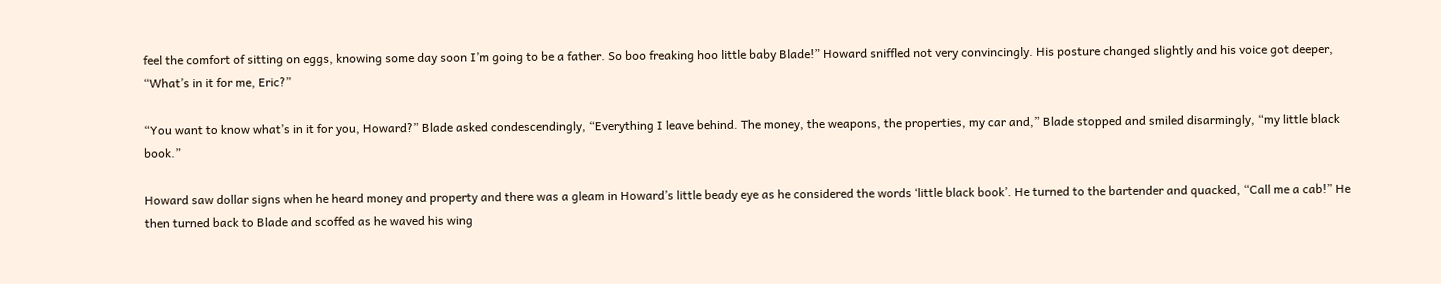feel the comfort of sitting on eggs, knowing some day soon I’m going to be a father. So boo freaking hoo little baby Blade!” Howard sniffled not very convincingly. His posture changed slightly and his voice got deeper, “What’s in it for me, Eric?”

“You want to know what’s in it for you, Howard?” Blade asked condescendingly, “Everything I leave behind. The money, the weapons, the properties, my car and,” Blade stopped and smiled disarmingly, “my little black book.”

Howard saw dollar signs when he heard money and property and there was a gleam in Howard’s little beady eye as he considered the words ‘little black book’. He turned to the bartender and quacked, “Call me a cab!” He then turned back to Blade and scoffed as he waved his wing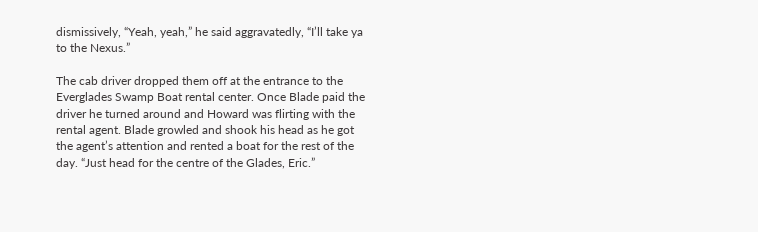dismissively, “Yeah, yeah,” he said aggravatedly, “I’ll take ya to the Nexus.”

The cab driver dropped them off at the entrance to the Everglades Swamp Boat rental center. Once Blade paid the driver he turned around and Howard was flirting with the rental agent. Blade growled and shook his head as he got the agent’s attention and rented a boat for the rest of the day. “Just head for the centre of the Glades, Eric.”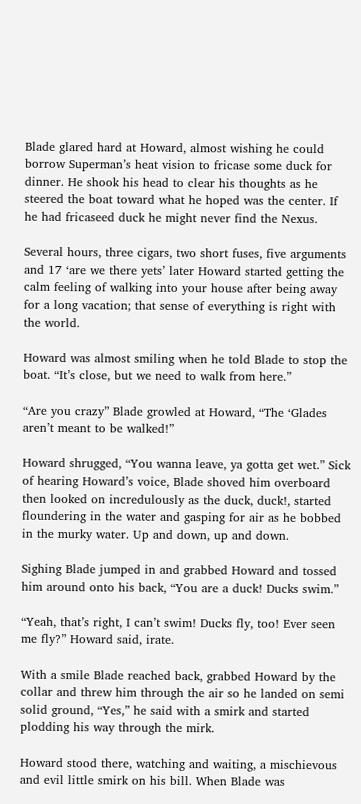Blade glared hard at Howard, almost wishing he could borrow Superman’s heat vision to fricase some duck for dinner. He shook his head to clear his thoughts as he steered the boat toward what he hoped was the center. If he had fricaseed duck he might never find the Nexus.

Several hours, three cigars, two short fuses, five arguments and 17 ‘are we there yets’ later Howard started getting the calm feeling of walking into your house after being away for a long vacation; that sense of everything is right with the world.

Howard was almost smiling when he told Blade to stop the boat. “It’s close, but we need to walk from here.”

“Are you crazy” Blade growled at Howard, “The ‘Glades aren’t meant to be walked!”

Howard shrugged, “You wanna leave, ya gotta get wet.” Sick of hearing Howard’s voice, Blade shoved him overboard then looked on incredulously as the duck, duck!, started floundering in the water and gasping for air as he bobbed in the murky water. Up and down, up and down.

Sighing Blade jumped in and grabbed Howard and tossed him around onto his back, “You are a duck! Ducks swim.”

“Yeah, that’s right, I can’t swim! Ducks fly, too! Ever seen me fly?” Howard said, irate.

With a smile Blade reached back, grabbed Howard by the collar and threw him through the air so he landed on semi solid ground, “Yes,” he said with a smirk and started plodding his way through the mirk.

Howard stood there, watching and waiting, a mischievous and evil little smirk on his bill. When Blade was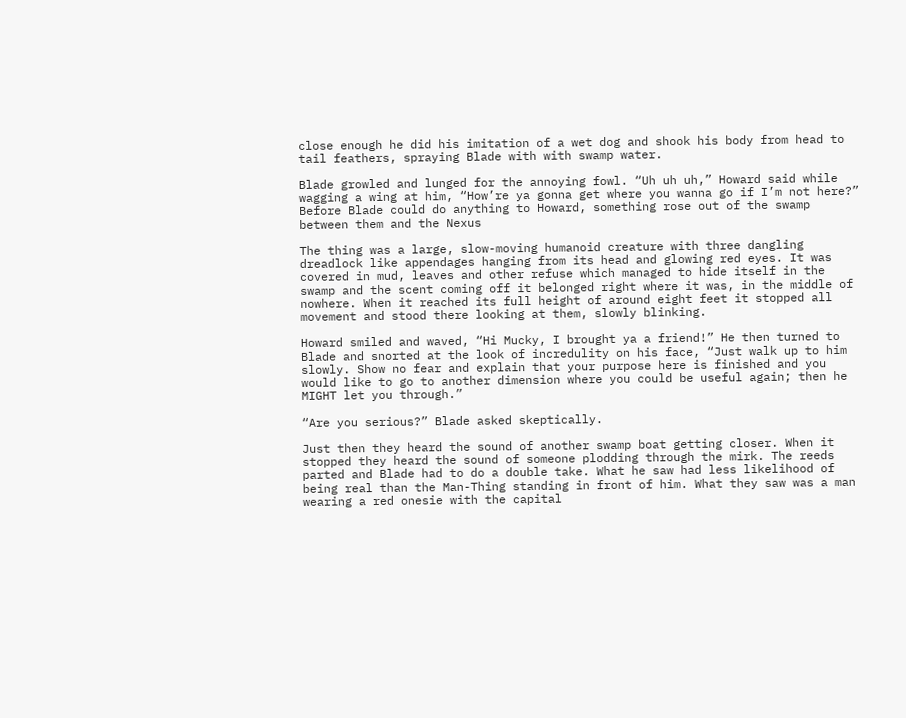close enough he did his imitation of a wet dog and shook his body from head to tail feathers, spraying Blade with with swamp water.

Blade growled and lunged for the annoying fowl. “Uh uh uh,” Howard said while wagging a wing at him, “How’re ya gonna get where you wanna go if I’m not here?” Before Blade could do anything to Howard, something rose out of the swamp between them and the Nexus

The thing was a large, slow-moving humanoid creature with three dangling dreadlock like appendages hanging from its head and glowing red eyes. It was covered in mud, leaves and other refuse which managed to hide itself in the swamp and the scent coming off it belonged right where it was, in the middle of nowhere. When it reached its full height of around eight feet it stopped all movement and stood there looking at them, slowly blinking.

Howard smiled and waved, “Hi Mucky, I brought ya a friend!” He then turned to Blade and snorted at the look of incredulity on his face, “Just walk up to him slowly. Show no fear and explain that your purpose here is finished and you would like to go to another dimension where you could be useful again; then he MIGHT let you through.”

“Are you serious?” Blade asked skeptically.

Just then they heard the sound of another swamp boat getting closer. When it stopped they heard the sound of someone plodding through the mirk. The reeds parted and Blade had to do a double take. What he saw had less likelihood of being real than the Man-Thing standing in front of him. What they saw was a man wearing a red onesie with the capital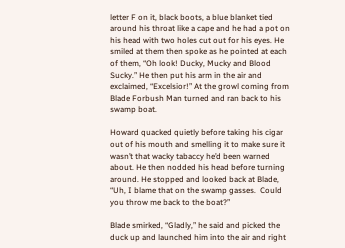letter F on it, black boots, a blue blanket tied around his throat like a cape and he had a pot on his head with two holes cut out for his eyes. He smiled at them then spoke as he pointed at each of them, “Oh look! Ducky, Mucky and Blood Sucky.” He then put his arm in the air and exclaimed, “Excelsior!” At the growl coming from Blade Forbush Man turned and ran back to his swamp boat.

Howard quacked quietly before taking his cigar out of his mouth and smelling it to make sure it wasn’t that wacky tabaccy he’d been warned about. He then nodded his head before turning around. He stopped and looked back at Blade, “Uh, I blame that on the swamp gasses.  Could you throw me back to the boat?”

Blade smirked, “Gladly,” he said and picked the duck up and launched him into the air and right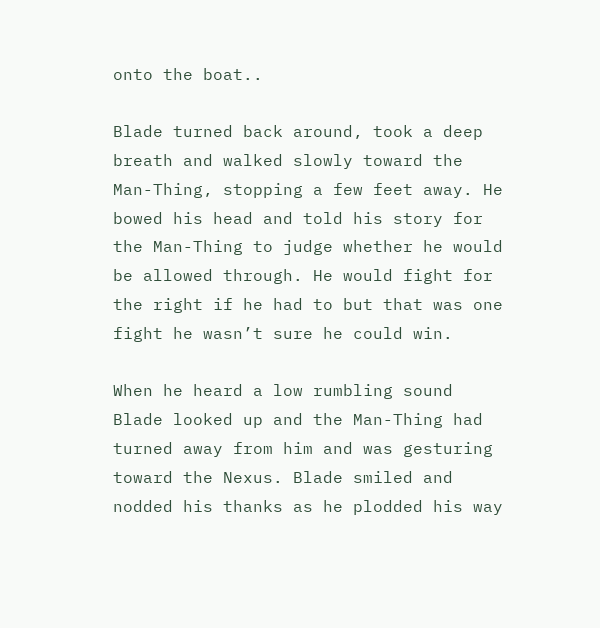onto the boat..

Blade turned back around, took a deep breath and walked slowly toward the Man-Thing, stopping a few feet away. He bowed his head and told his story for the Man-Thing to judge whether he would be allowed through. He would fight for the right if he had to but that was one fight he wasn’t sure he could win.

When he heard a low rumbling sound Blade looked up and the Man-Thing had turned away from him and was gesturing toward the Nexus. Blade smiled and nodded his thanks as he plodded his way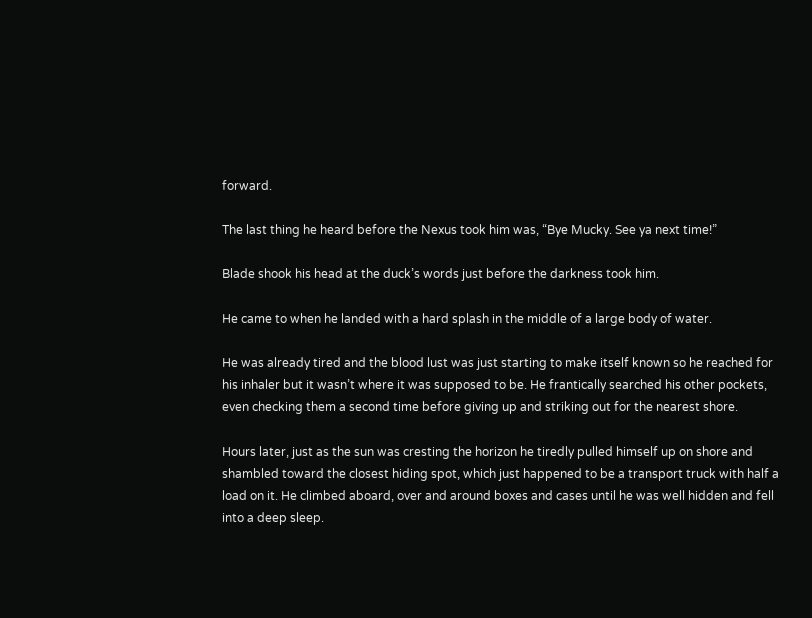forward.

The last thing he heard before the Nexus took him was, “Bye Mucky. See ya next time!”

Blade shook his head at the duck’s words just before the darkness took him.

He came to when he landed with a hard splash in the middle of a large body of water.

He was already tired and the blood lust was just starting to make itself known so he reached for his inhaler but it wasn’t where it was supposed to be. He frantically searched his other pockets, even checking them a second time before giving up and striking out for the nearest shore.

Hours later, just as the sun was cresting the horizon he tiredly pulled himself up on shore and shambled toward the closest hiding spot, which just happened to be a transport truck with half a load on it. He climbed aboard, over and around boxes and cases until he was well hidden and fell into a deep sleep.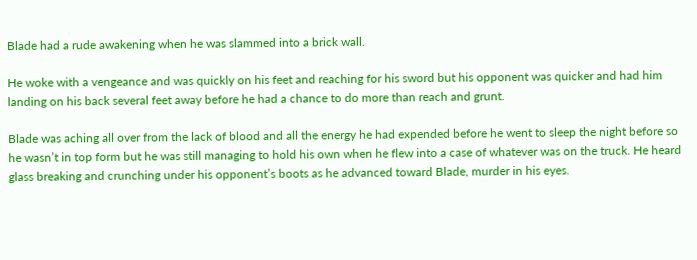Blade had a rude awakening when he was slammed into a brick wall.

He woke with a vengeance and was quickly on his feet and reaching for his sword but his opponent was quicker and had him landing on his back several feet away before he had a chance to do more than reach and grunt.

Blade was aching all over from the lack of blood and all the energy he had expended before he went to sleep the night before so he wasn’t in top form but he was still managing to hold his own when he flew into a case of whatever was on the truck. He heard glass breaking and crunching under his opponent’s boots as he advanced toward Blade, murder in his eyes.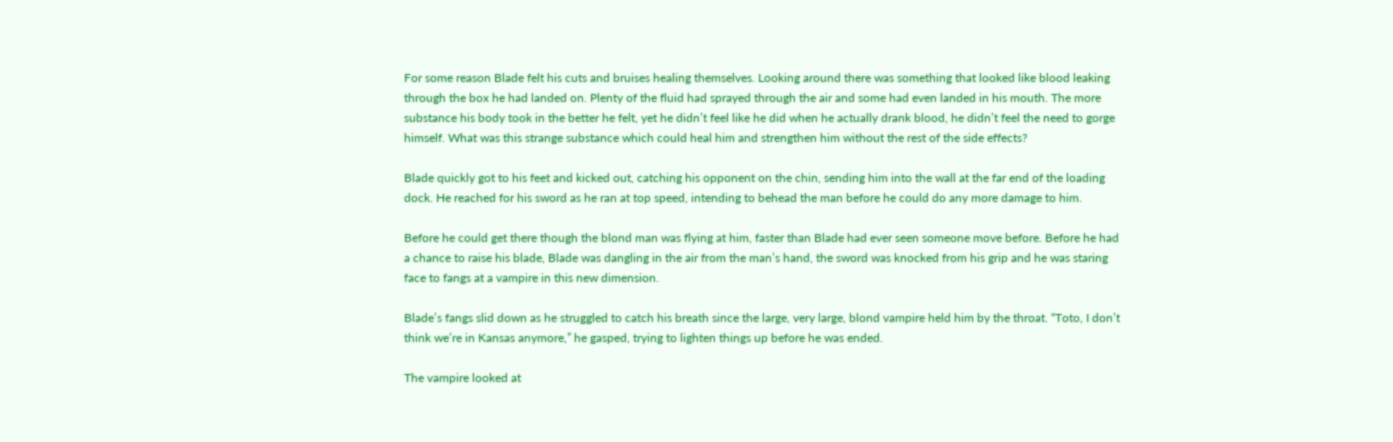For some reason Blade felt his cuts and bruises healing themselves. Looking around there was something that looked like blood leaking through the box he had landed on. Plenty of the fluid had sprayed through the air and some had even landed in his mouth. The more substance his body took in the better he felt, yet he didn’t feel like he did when he actually drank blood, he didn’t feel the need to gorge himself. What was this strange substance which could heal him and strengthen him without the rest of the side effects?

Blade quickly got to his feet and kicked out, catching his opponent on the chin, sending him into the wall at the far end of the loading dock. He reached for his sword as he ran at top speed, intending to behead the man before he could do any more damage to him.

Before he could get there though the blond man was flying at him, faster than Blade had ever seen someone move before. Before he had a chance to raise his blade, Blade was dangling in the air from the man’s hand, the sword was knocked from his grip and he was staring face to fangs at a vampire in this new dimension.

Blade’s fangs slid down as he struggled to catch his breath since the large, very large, blond vampire held him by the throat. “Toto, I don’t think we’re in Kansas anymore,” he gasped, trying to lighten things up before he was ended.

The vampire looked at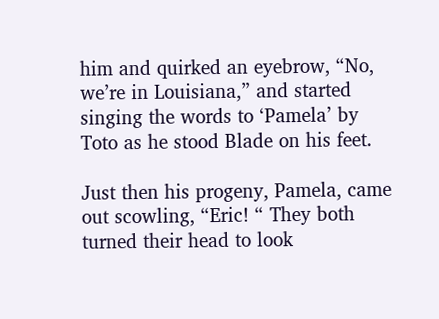him and quirked an eyebrow, “No, we’re in Louisiana,” and started singing the words to ‘Pamela’ by Toto as he stood Blade on his feet.

Just then his progeny, Pamela, came out scowling, “Eric! “ They both turned their head to look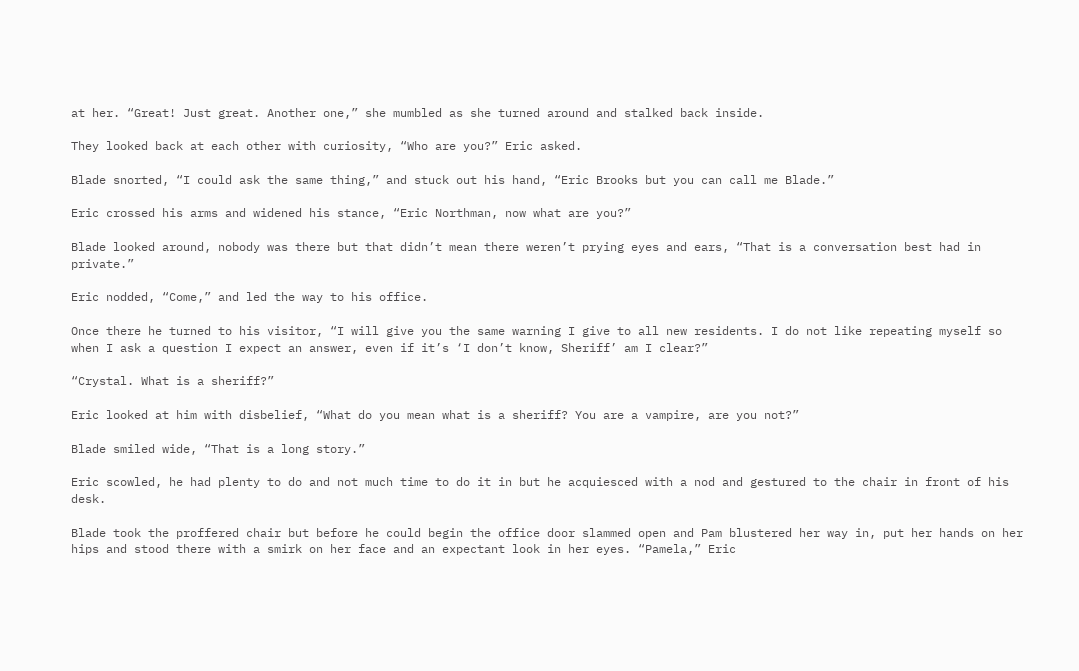at her. “Great! Just great. Another one,” she mumbled as she turned around and stalked back inside.

They looked back at each other with curiosity, “Who are you?” Eric asked.

Blade snorted, “I could ask the same thing,” and stuck out his hand, “Eric Brooks but you can call me Blade.”

Eric crossed his arms and widened his stance, “Eric Northman, now what are you?”

Blade looked around, nobody was there but that didn’t mean there weren’t prying eyes and ears, “That is a conversation best had in private.”

Eric nodded, “Come,” and led the way to his office.

Once there he turned to his visitor, “I will give you the same warning I give to all new residents. I do not like repeating myself so when I ask a question I expect an answer, even if it’s ‘I don’t know, Sheriff’ am I clear?”

“Crystal. What is a sheriff?”

Eric looked at him with disbelief, “What do you mean what is a sheriff? You are a vampire, are you not?”

Blade smiled wide, “That is a long story.”

Eric scowled, he had plenty to do and not much time to do it in but he acquiesced with a nod and gestured to the chair in front of his desk.

Blade took the proffered chair but before he could begin the office door slammed open and Pam blustered her way in, put her hands on her hips and stood there with a smirk on her face and an expectant look in her eyes. “Pamela,” Eric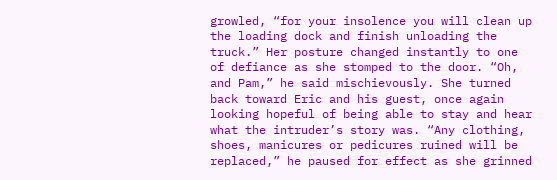growled, “for your insolence you will clean up the loading dock and finish unloading the truck.” Her posture changed instantly to one of defiance as she stomped to the door. “Oh, and Pam,” he said mischievously. She turned back toward Eric and his guest, once again looking hopeful of being able to stay and hear what the intruder’s story was. “Any clothing, shoes, manicures or pedicures ruined will be replaced,” he paused for effect as she grinned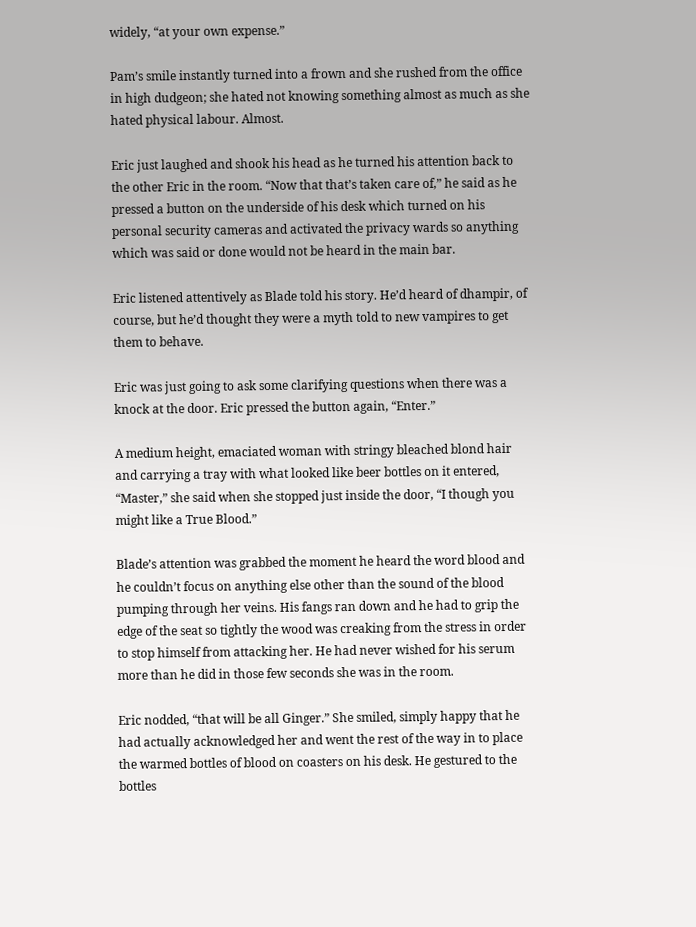widely, “at your own expense.”

Pam’s smile instantly turned into a frown and she rushed from the office in high dudgeon; she hated not knowing something almost as much as she hated physical labour. Almost.

Eric just laughed and shook his head as he turned his attention back to the other Eric in the room. “Now that that’s taken care of,” he said as he pressed a button on the underside of his desk which turned on his personal security cameras and activated the privacy wards so anything which was said or done would not be heard in the main bar.

Eric listened attentively as Blade told his story. He’d heard of dhampir, of course, but he’d thought they were a myth told to new vampires to get them to behave.

Eric was just going to ask some clarifying questions when there was a knock at the door. Eric pressed the button again, “Enter.”

A medium height, emaciated woman with stringy bleached blond hair and carrying a tray with what looked like beer bottles on it entered, “Master,” she said when she stopped just inside the door, “I though you might like a True Blood.”

Blade’s attention was grabbed the moment he heard the word blood and he couldn’t focus on anything else other than the sound of the blood pumping through her veins. His fangs ran down and he had to grip the edge of the seat so tightly the wood was creaking from the stress in order to stop himself from attacking her. He had never wished for his serum more than he did in those few seconds she was in the room.

Eric nodded, “that will be all Ginger.” She smiled, simply happy that he had actually acknowledged her and went the rest of the way in to place the warmed bottles of blood on coasters on his desk. He gestured to the bottles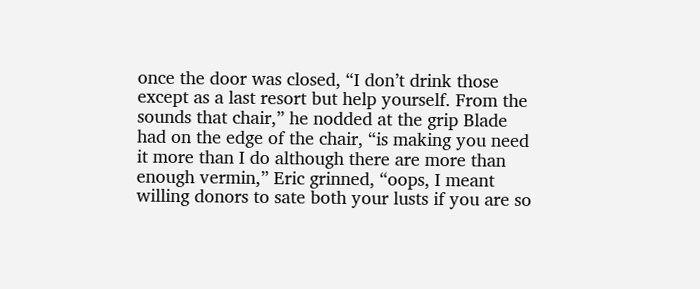once the door was closed, “I don’t drink those except as a last resort but help yourself. From the sounds that chair,” he nodded at the grip Blade had on the edge of the chair, “is making you need it more than I do although there are more than enough vermin,” Eric grinned, “oops, I meant willing donors to sate both your lusts if you are so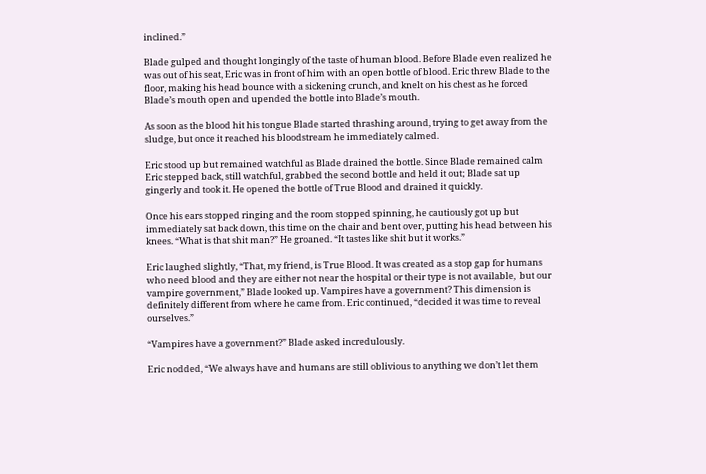inclined.”

Blade gulped and thought longingly of the taste of human blood. Before Blade even realized he was out of his seat, Eric was in front of him with an open bottle of blood. Eric threw Blade to the floor, making his head bounce with a sickening crunch, and knelt on his chest as he forced Blade’s mouth open and upended the bottle into Blade’s mouth.

As soon as the blood hit his tongue Blade started thrashing around, trying to get away from the sludge, but once it reached his bloodstream he immediately calmed.

Eric stood up but remained watchful as Blade drained the bottle. Since Blade remained calm Eric stepped back, still watchful, grabbed the second bottle and held it out; Blade sat up gingerly and took it. He opened the bottle of True Blood and drained it quickly.

Once his ears stopped ringing and the room stopped spinning, he cautiously got up but immediately sat back down, this time on the chair and bent over, putting his head between his knees. “What is that shit man?” He groaned. “It tastes like shit but it works.”

Eric laughed slightly, “That, my friend, is True Blood. It was created as a stop gap for humans who need blood and they are either not near the hospital or their type is not available,  but our vampire government,” Blade looked up. Vampires have a government? This dimension is definitely different from where he came from. Eric continued, “decided it was time to reveal ourselves.”

“Vampires have a government?” Blade asked incredulously.

Eric nodded, “We always have and humans are still oblivious to anything we don’t let them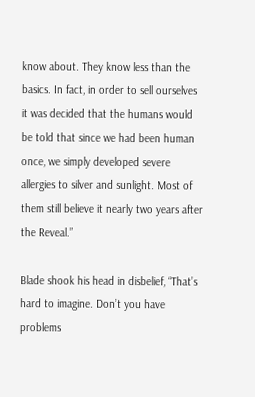know about. They know less than the basics. In fact, in order to sell ourselves it was decided that the humans would be told that since we had been human once, we simply developed severe allergies to silver and sunlight. Most of them still believe it nearly two years after the Reveal.”

Blade shook his head in disbelief, “That’s hard to imagine. Don’t you have problems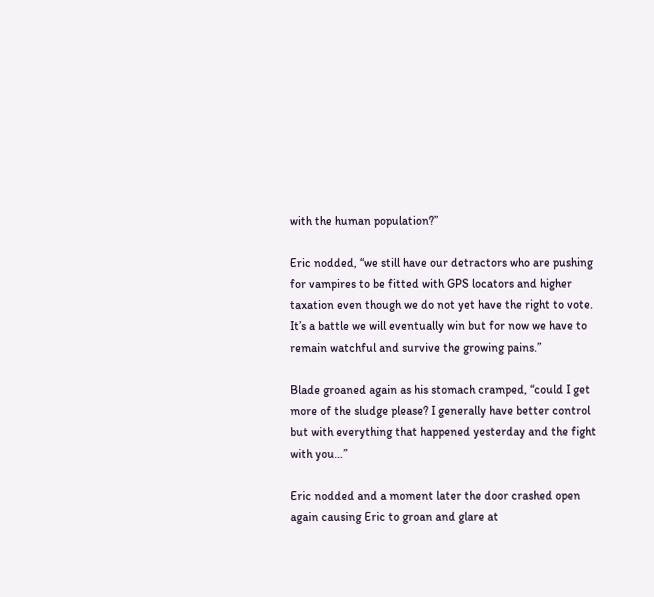with the human population?”

Eric nodded, “we still have our detractors who are pushing for vampires to be fitted with GPS locators and higher taxation even though we do not yet have the right to vote. It’s a battle we will eventually win but for now we have to remain watchful and survive the growing pains.”

Blade groaned again as his stomach cramped, “could I get more of the sludge please? I generally have better control but with everything that happened yesterday and the fight with you…”

Eric nodded and a moment later the door crashed open again causing Eric to groan and glare at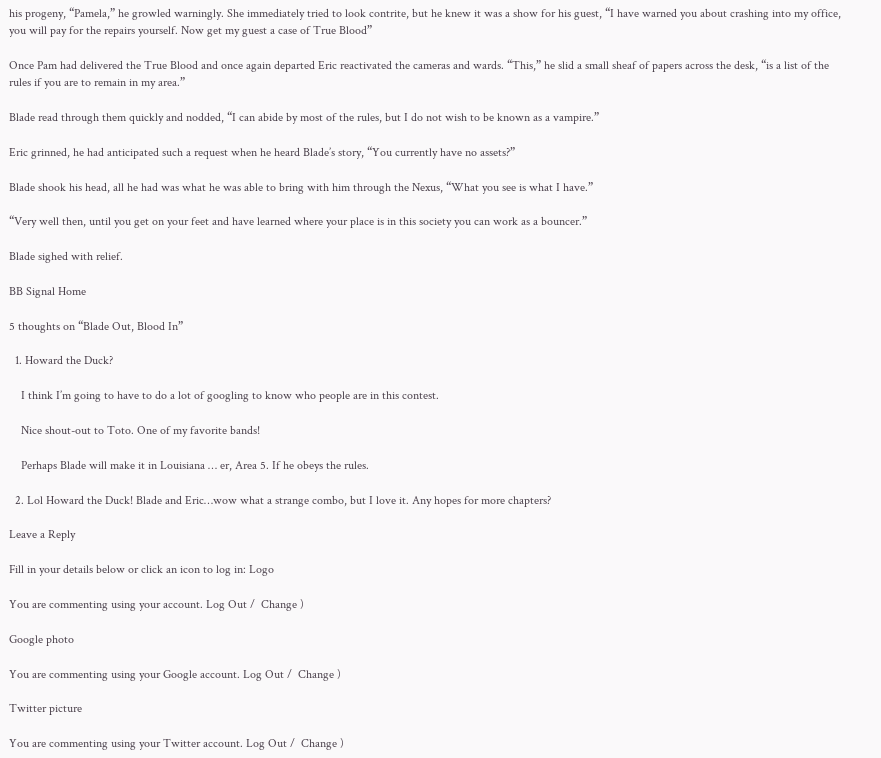his progeny, “Pamela,” he growled warningly. She immediately tried to look contrite, but he knew it was a show for his guest, “I have warned you about crashing into my office, you will pay for the repairs yourself. Now get my guest a case of True Blood”

Once Pam had delivered the True Blood and once again departed Eric reactivated the cameras and wards. “This,” he slid a small sheaf of papers across the desk, “is a list of the rules if you are to remain in my area.”

Blade read through them quickly and nodded, “I can abide by most of the rules, but I do not wish to be known as a vampire.”

Eric grinned, he had anticipated such a request when he heard Blade’s story, “You currently have no assets?”

Blade shook his head, all he had was what he was able to bring with him through the Nexus, “What you see is what I have.”

“Very well then, until you get on your feet and have learned where your place is in this society you can work as a bouncer.”

Blade sighed with relief.

BB Signal Home

5 thoughts on “Blade Out, Blood In”

  1. Howard the Duck?

    I think I’m going to have to do a lot of googling to know who people are in this contest.

    Nice shout-out to Toto. One of my favorite bands!

    Perhaps Blade will make it in Louisiana … er, Area 5. If he obeys the rules.

  2. Lol Howard the Duck! Blade and Eric…wow what a strange combo, but I love it. Any hopes for more chapters?

Leave a Reply

Fill in your details below or click an icon to log in: Logo

You are commenting using your account. Log Out /  Change )

Google photo

You are commenting using your Google account. Log Out /  Change )

Twitter picture

You are commenting using your Twitter account. Log Out /  Change )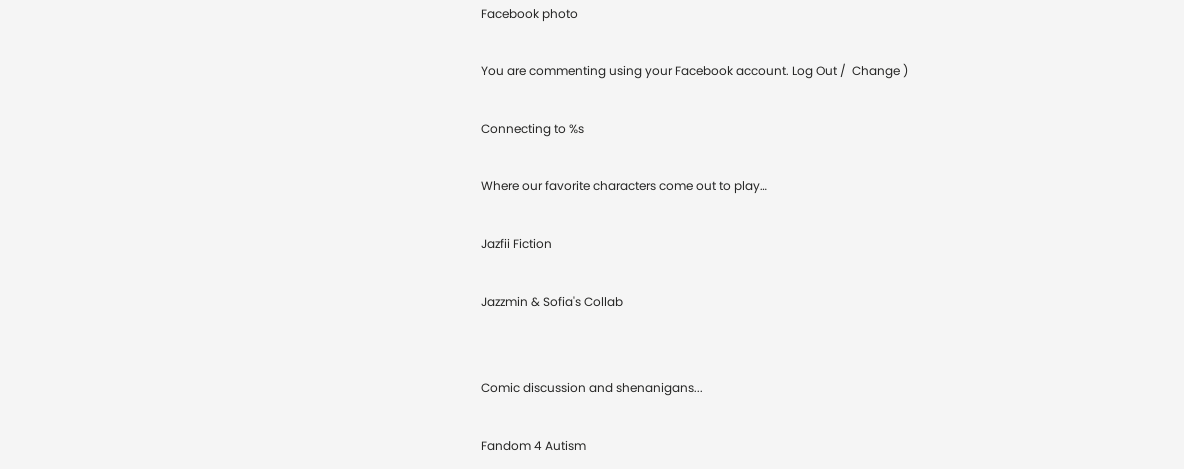Facebook photo

You are commenting using your Facebook account. Log Out /  Change )

Connecting to %s

Where our favorite characters come out to play…

Jazfii Fiction

Jazzmin & Sofia's Collab


Comic discussion and shenanigans...

Fandom 4 Autism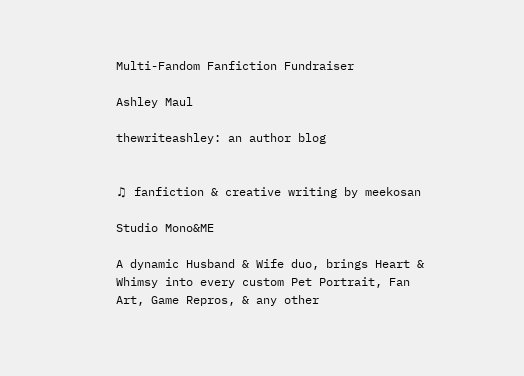Multi-Fandom Fanfiction Fundraiser

Ashley Maul

thewriteashley: an author blog


♫ fanfiction & creative writing by meekosan

Studio Mono&ME

A dynamic Husband & Wife duo, brings Heart & Whimsy into every custom Pet Portrait, Fan Art, Game Repros, & any other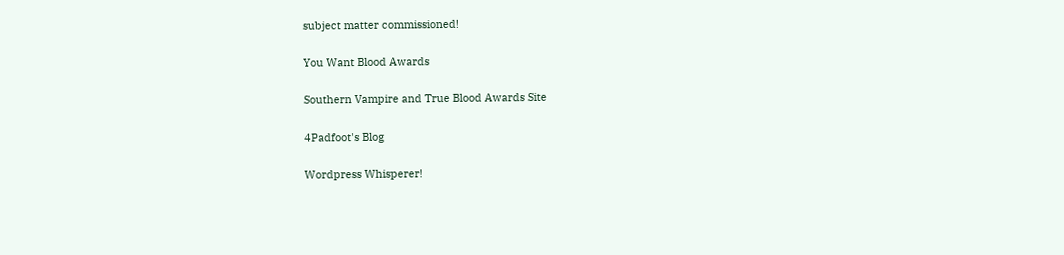subject matter commissioned!

You Want Blood Awards

Southern Vampire and True Blood Awards Site

4Padfoot's Blog

Wordpress Whisperer!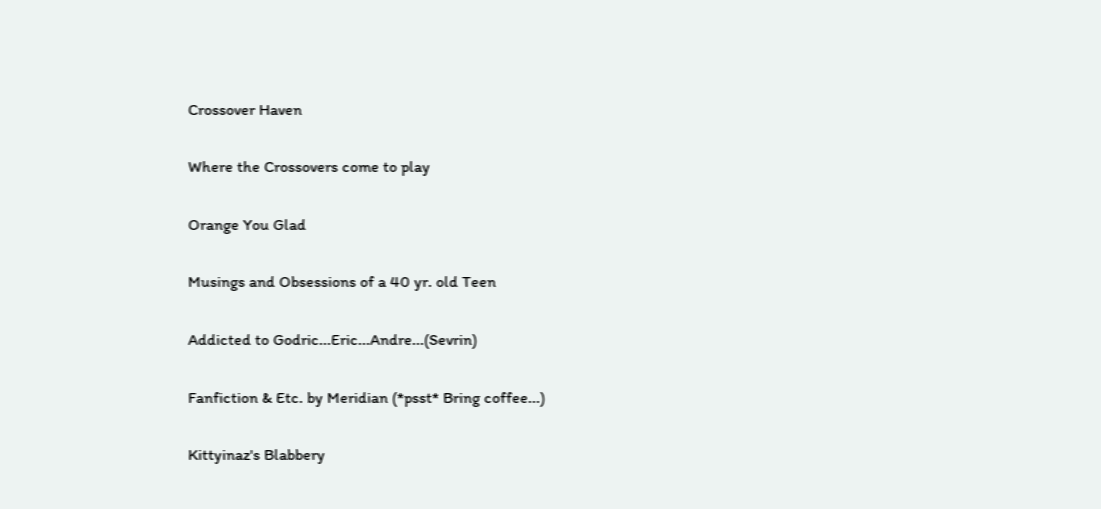Crossover Haven

Where the Crossovers come to play

Orange You Glad

Musings and Obsessions of a 40 yr. old Teen

Addicted to Godric...Eric...Andre...(Sevrin)

Fanfiction & Etc. by Meridian (*psst* Bring coffee...)

Kittyinaz's Blabbery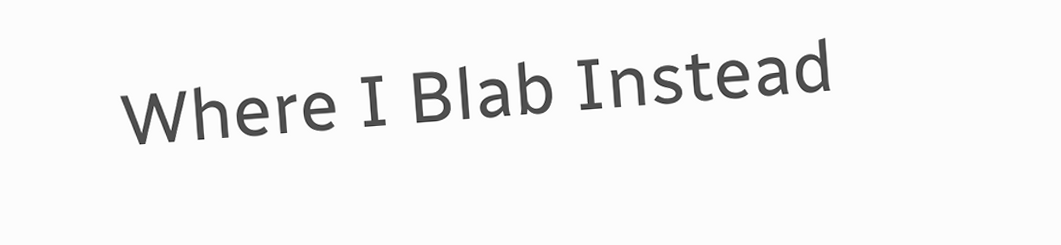Where I Blab Instead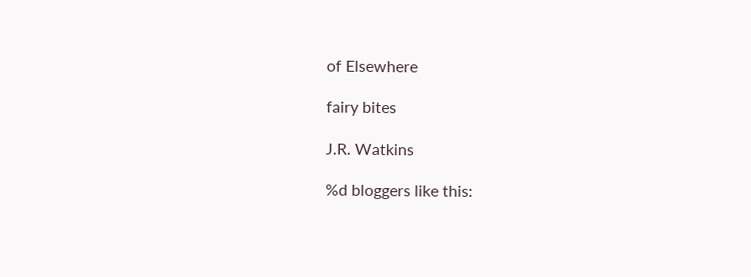of Elsewhere

fairy bites

J.R. Watkins

%d bloggers like this: